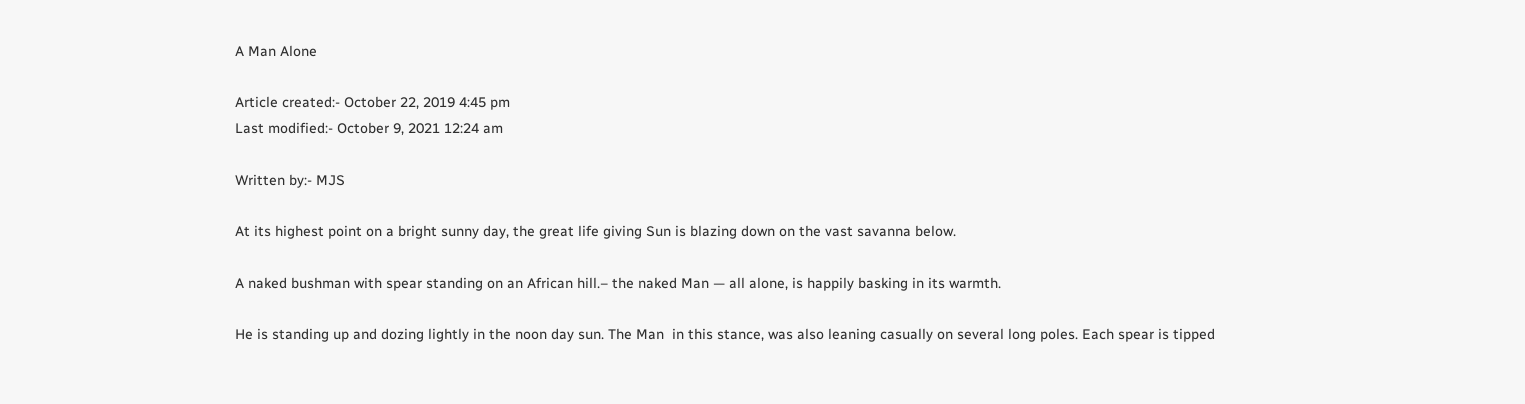A Man Alone

Article created:- October 22, 2019 4:45 pm
Last modified:- October 9, 2021 12:24 am

Written by:- MJS

At its highest point on a bright sunny day, the great life giving Sun is blazing down on the vast savanna below.

A naked bushman with spear standing on an African hill.– the naked Man — all alone, is happily basking in its warmth.

He is standing up and dozing lightly in the noon day sun. The Man  in this stance, was also leaning casually on several long poles. Each spear is tipped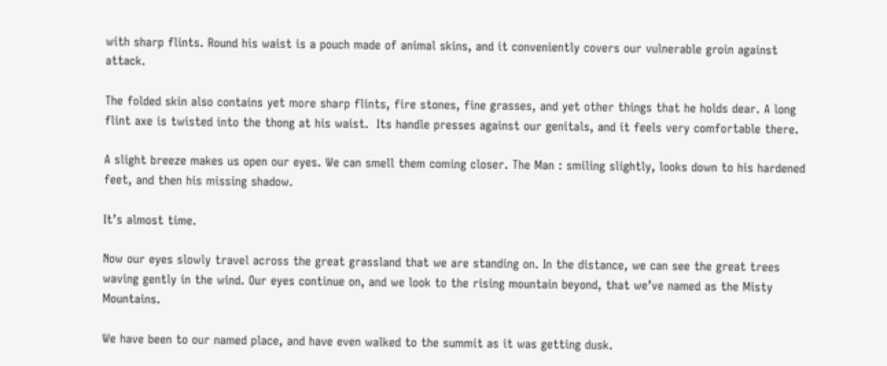with sharp flints. Round his waist is a pouch made of animal skins, and it conveniently covers our vulnerable groin against attack.

The folded skin also contains yet more sharp flints, fire stones, fine grasses, and yet other things that he holds dear. A long flint axe is twisted into the thong at his waist.  Its handle presses against our genitals, and it feels very comfortable there.

A slight breeze makes us open our eyes. We can smell them coming closer. The Man : smiling slightly, looks down to his hardened feet, and then his missing shadow.

It’s almost time.

Now our eyes slowly travel across the great grassland that we are standing on. In the distance, we can see the great trees waving gently in the wind. Our eyes continue on, and we look to the rising mountain beyond, that we’ve named as the Misty Mountains.

We have been to our named place, and have even walked to the summit as it was getting dusk.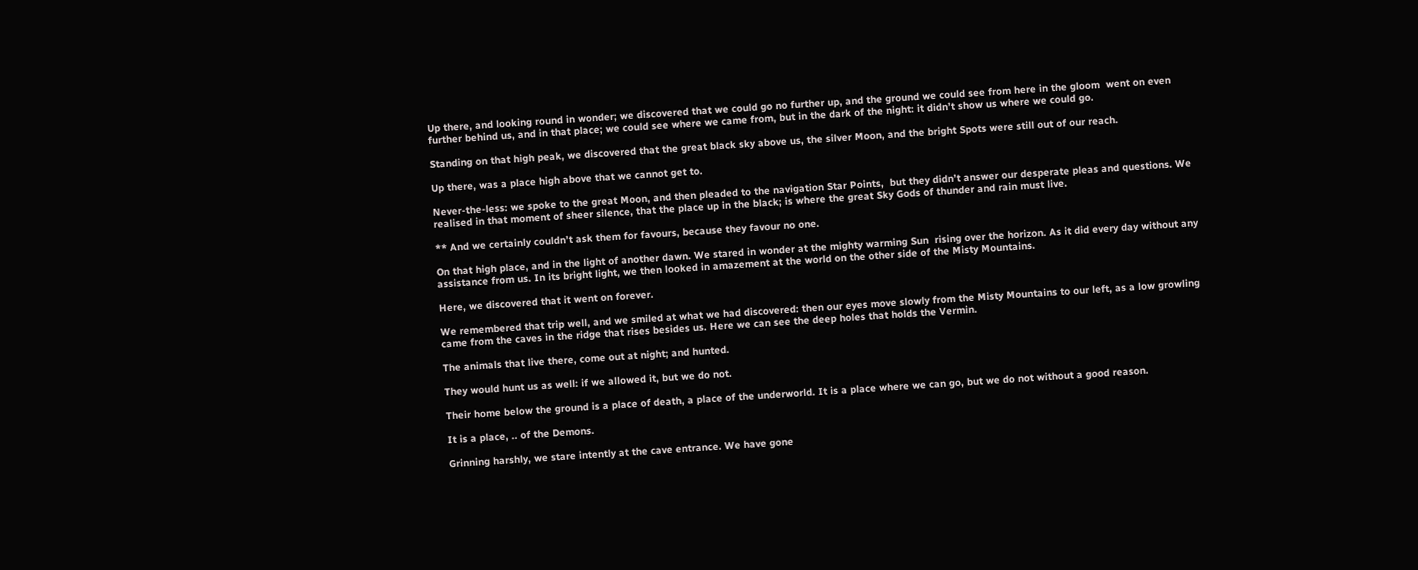Up there, and looking round in wonder; we discovered that we could go no further up, and the ground we could see from here in the gloom  went on even further behind us, and in that place; we could see where we came from, but in the dark of the night: it didn’t show us where we could go.

Standing on that high peak, we discovered that the great black sky above us, the silver Moon, and the bright Spots were still out of our reach.

Up there, was a place high above that we cannot get to.

Never-the-less: we spoke to the great Moon, and then pleaded to the navigation Star Points,  but they didn’t answer our desperate pleas and questions. We realised in that moment of sheer silence, that the place up in the black; is where the great Sky Gods of thunder and rain must live.

** And we certainly couldn’t ask them for favours, because they favour no one.

On that high place, and in the light of another dawn. We stared in wonder at the mighty warming Sun  rising over the horizon. As it did every day without any assistance from us. In its bright light, we then looked in amazement at the world on the other side of the Misty Mountains.

Here, we discovered that it went on forever.

We remembered that trip well, and we smiled at what we had discovered: then our eyes move slowly from the Misty Mountains to our left, as a low growling came from the caves in the ridge that rises besides us. Here we can see the deep holes that holds the Vermin.

The animals that live there, come out at night; and hunted.

They would hunt us as well: if we allowed it, but we do not.

Their home below the ground is a place of death, a place of the underworld. It is a place where we can go, but we do not without a good reason.

It is a place, .. of the Demons.

Grinning harshly, we stare intently at the cave entrance. We have gone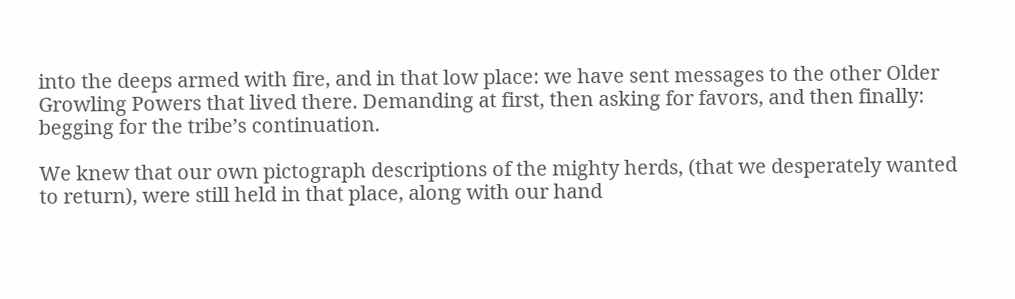into the deeps armed with fire, and in that low place: we have sent messages to the other Older Growling Powers that lived there. Demanding at first, then asking for favors, and then finally: begging for the tribe’s continuation.

We knew that our own pictograph descriptions of the mighty herds, (that we desperately wanted to return), were still held in that place, along with our hand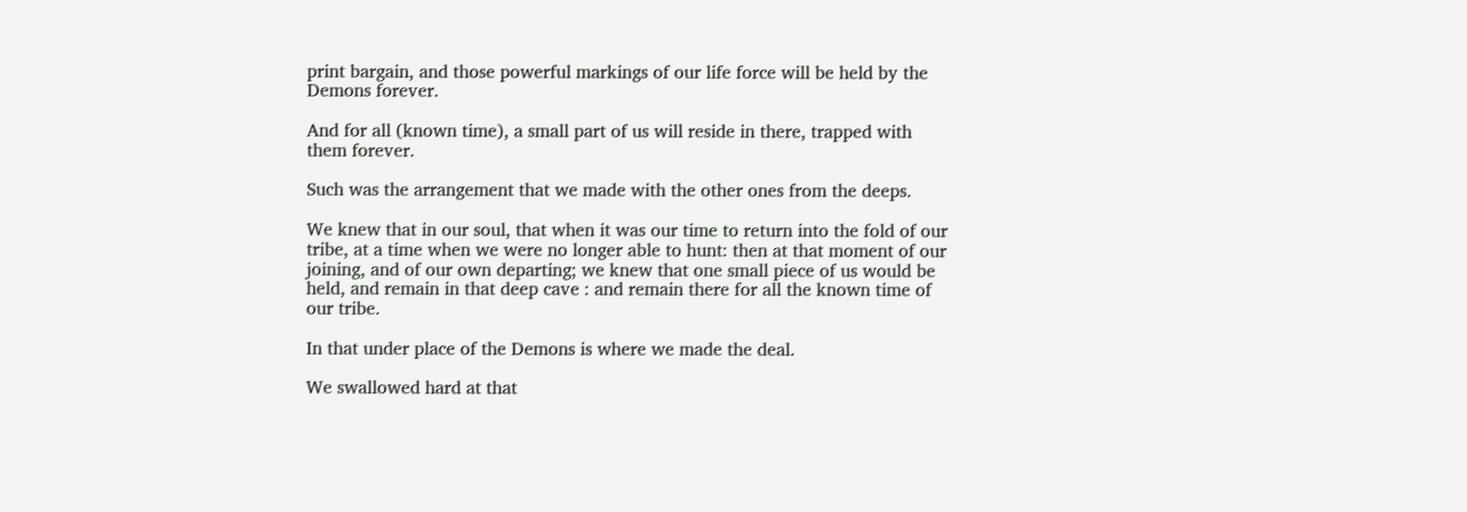print bargain, and those powerful markings of our life force will be held by the Demons forever.

And for all (known time), a small part of us will reside in there, trapped with them forever.

Such was the arrangement that we made with the other ones from the deeps.

We knew that in our soul, that when it was our time to return into the fold of our tribe, at a time when we were no longer able to hunt: then at that moment of our joining, and of our own departing; we knew that one small piece of us would be held, and remain in that deep cave : and remain there for all the known time of our tribe.

In that under place of the Demons is where we made the deal.

We swallowed hard at that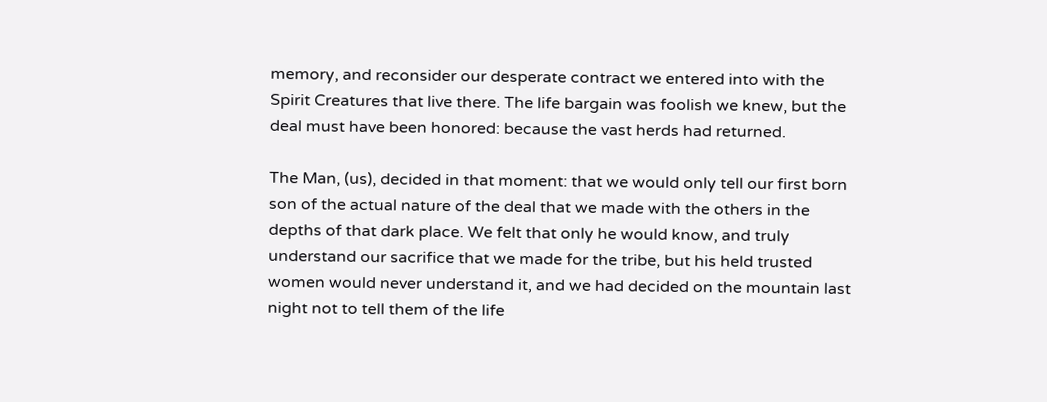memory, and reconsider our desperate contract we entered into with the Spirit Creatures that live there. The life bargain was foolish we knew, but the deal must have been honored: because the vast herds had returned.

The Man, (us), decided in that moment: that we would only tell our first born son of the actual nature of the deal that we made with the others in the depths of that dark place. We felt that only he would know, and truly understand our sacrifice that we made for the tribe, but his held trusted women would never understand it, and we had decided on the mountain last night not to tell them of the life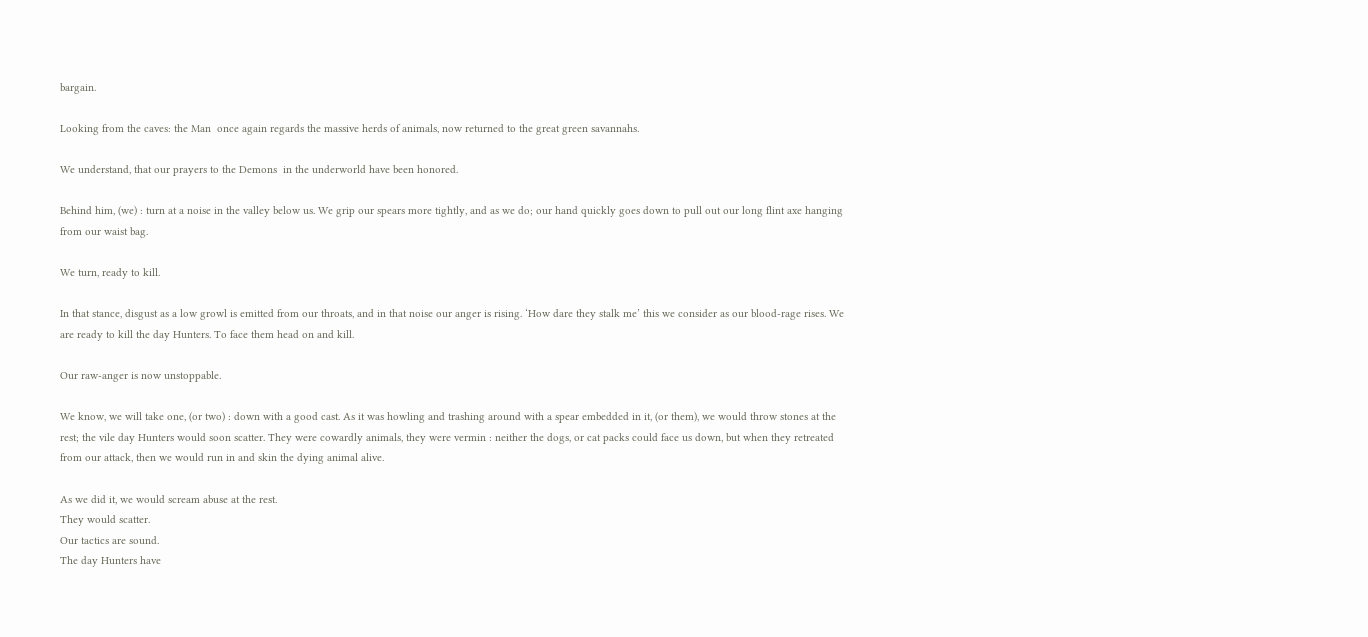bargain.

Looking from the caves: the Man  once again regards the massive herds of animals, now returned to the great green savannahs.

We understand, that our prayers to the Demons  in the underworld have been honored.

Behind him, (we) : turn at a noise in the valley below us. We grip our spears more tightly, and as we do; our hand quickly goes down to pull out our long flint axe hanging from our waist bag.

We turn, ready to kill.

In that stance, disgust as a low growl is emitted from our throats, and in that noise our anger is rising. ‘How dare they stalk me’ this we consider as our blood-rage rises. We are ready to kill the day Hunters. To face them head on and kill.

Our raw-anger is now unstoppable.

We know, we will take one, (or two) : down with a good cast. As it was howling and trashing around with a spear embedded in it, (or them), we would throw stones at the rest; the vile day Hunters would soon scatter. They were cowardly animals, they were vermin : neither the dogs, or cat packs could face us down, but when they retreated from our attack, then we would run in and skin the dying animal alive.

As we did it, we would scream abuse at the rest.
They would scatter.
Our tactics are sound.
The day Hunters have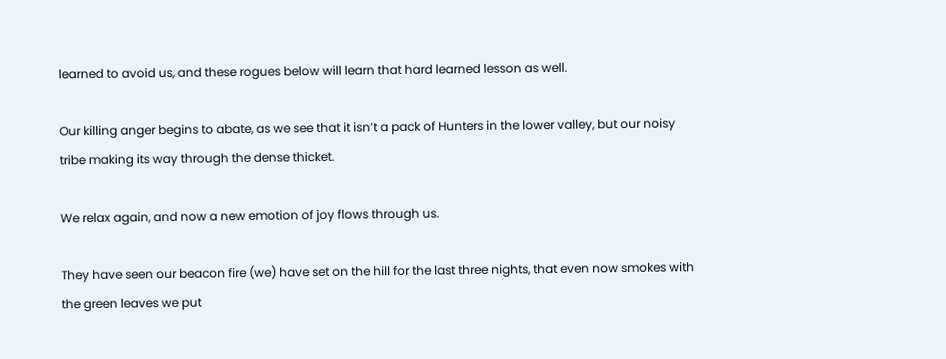learned to avoid us, and these rogues below will learn that hard learned lesson as well.

Our killing anger begins to abate, as we see that it isn’t a pack of Hunters in the lower valley, but our noisy tribe making its way through the dense thicket.

We relax again, and now a new emotion of joy flows through us.

They have seen our beacon fire (we) have set on the hill for the last three nights, that even now smokes with the green leaves we put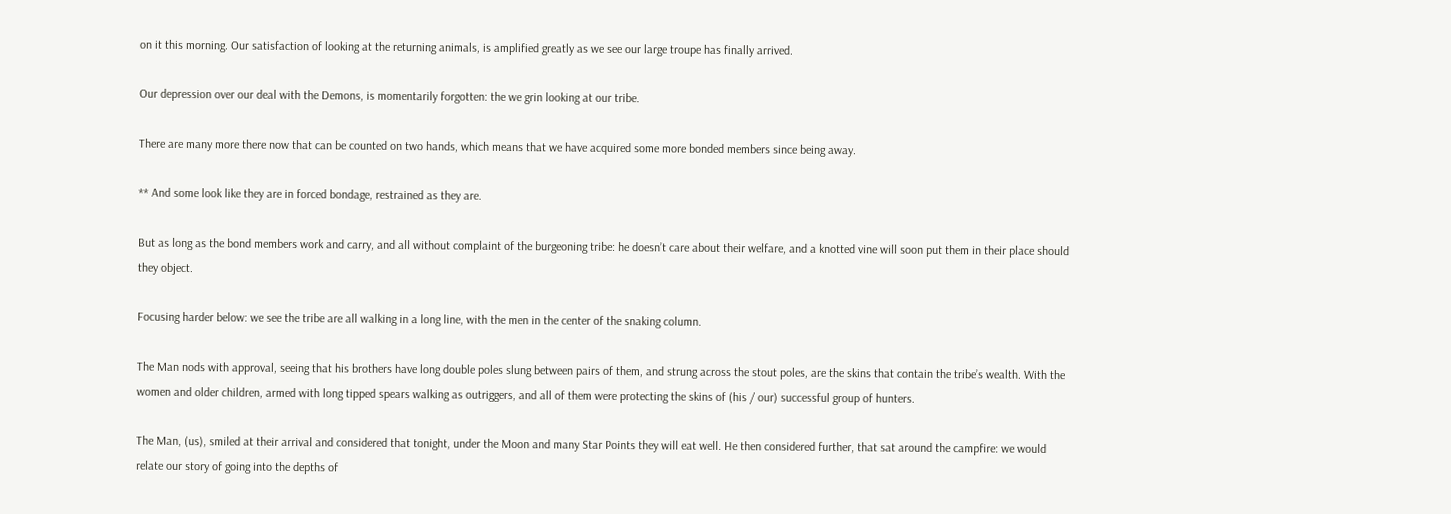on it this morning. Our satisfaction of looking at the returning animals, is amplified greatly as we see our large troupe has finally arrived.

Our depression over our deal with the Demons, is momentarily forgotten: the we grin looking at our tribe.

There are many more there now that can be counted on two hands, which means that we have acquired some more bonded members since being away.

** And some look like they are in forced bondage, restrained as they are.

But as long as the bond members work and carry, and all without complaint of the burgeoning tribe: he doesn’t care about their welfare, and a knotted vine will soon put them in their place should they object.

Focusing harder below: we see the tribe are all walking in a long line, with the men in the center of the snaking column.

The Man nods with approval, seeing that his brothers have long double poles slung between pairs of them, and strung across the stout poles, are the skins that contain the tribe’s wealth. With the women and older children, armed with long tipped spears walking as outriggers, and all of them were protecting the skins of (his / our) successful group of hunters.

The Man, (us), smiled at their arrival and considered that tonight, under the Moon and many Star Points they will eat well. He then considered further, that sat around the campfire: we would relate our story of going into the depths of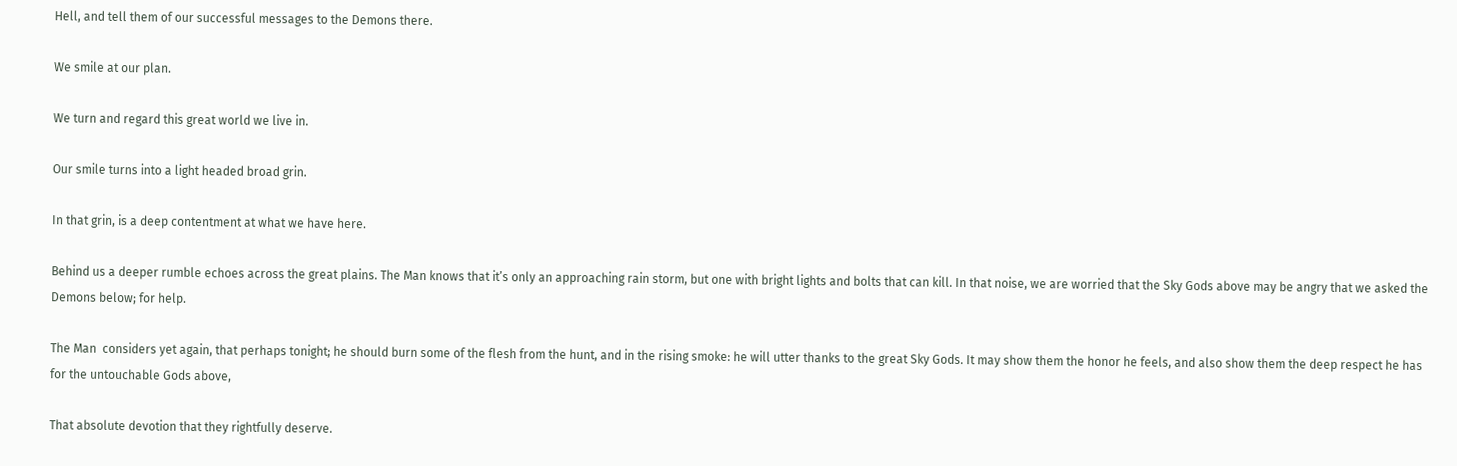Hell, and tell them of our successful messages to the Demons there.

We smile at our plan.

We turn and regard this great world we live in.

Our smile turns into a light headed broad grin.

In that grin, is a deep contentment at what we have here.

Behind us a deeper rumble echoes across the great plains. The Man knows that it’s only an approaching rain storm, but one with bright lights and bolts that can kill. In that noise, we are worried that the Sky Gods above may be angry that we asked the Demons below; for help.

The Man  considers yet again, that perhaps tonight; he should burn some of the flesh from the hunt, and in the rising smoke: he will utter thanks to the great Sky Gods. It may show them the honor he feels, and also show them the deep respect he has for the untouchable Gods above,

That absolute devotion that they rightfully deserve.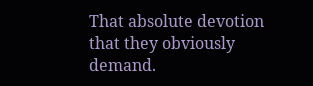That absolute devotion that they obviously demand.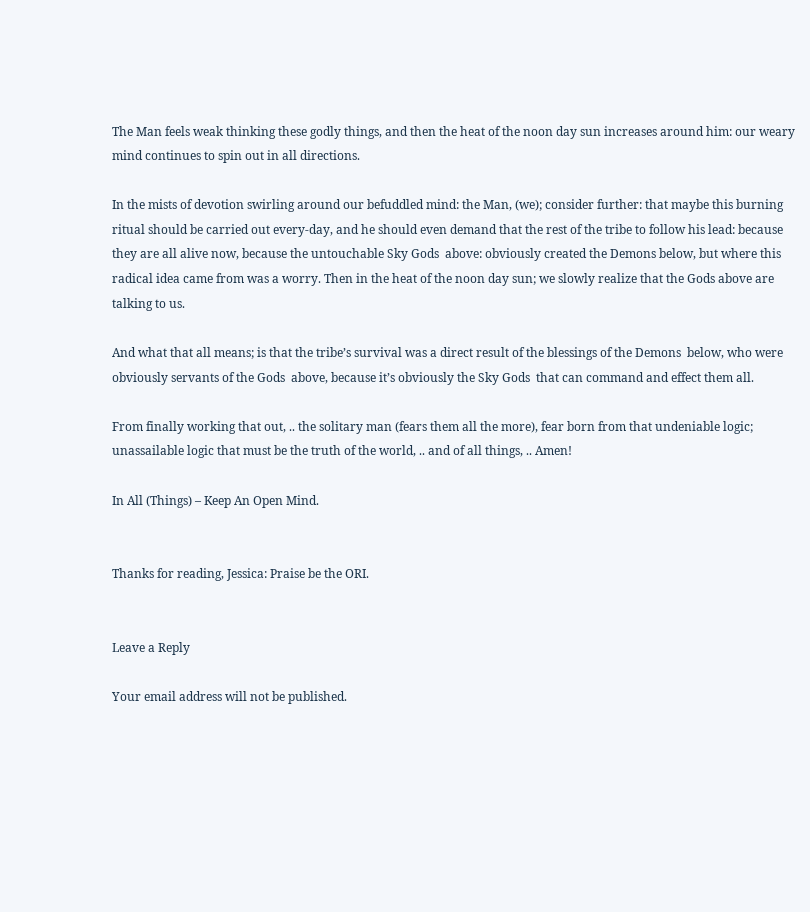The Man feels weak thinking these godly things, and then the heat of the noon day sun increases around him: our weary mind continues to spin out in all directions.

In the mists of devotion swirling around our befuddled mind: the Man, (we); consider further: that maybe this burning ritual should be carried out every-day, and he should even demand that the rest of the tribe to follow his lead: because they are all alive now, because the untouchable Sky Gods  above: obviously created the Demons below, but where this radical idea came from was a worry. Then in the heat of the noon day sun; we slowly realize that the Gods above are talking to us.

And what that all means; is that the tribe’s survival was a direct result of the blessings of the Demons  below, who were obviously servants of the Gods  above, because it’s obviously the Sky Gods  that can command and effect them all.

From finally working that out, .. the solitary man (fears them all the more), fear born from that undeniable logic; unassailable logic that must be the truth of the world, .. and of all things, .. Amen!

In All (Things) – Keep An Open Mind.


Thanks for reading, Jessica: Praise be the ORI.


Leave a Reply

Your email address will not be published.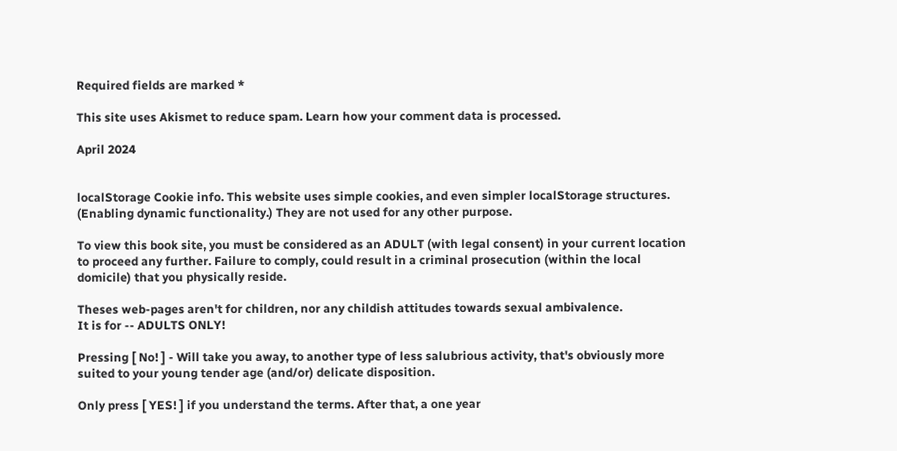Required fields are marked *

This site uses Akismet to reduce spam. Learn how your comment data is processed.

April 2024


localStorage Cookie info. This website uses simple cookies, and even simpler localStorage structures. (Enabling dynamic functionality.) They are not used for any other purpose.

To view this book site, you must be considered as an ADULT (with legal consent) in your current location to proceed any further. Failure to comply, could result in a criminal prosecution (within the local domicile) that you physically reside.

Theses web-pages aren't for children, nor any childish attitudes towards sexual ambivalence.
It is for -- ADULTS ONLY!

Pressing [ No! ] - Will take you away, to another type of less salubrious activity, that's obviously more suited to your young tender age (and/or) delicate disposition.

Only press [ YES! ] if you understand the terms. After that, a one year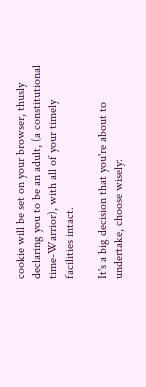cookie will be set on your browser, thusly declaring you to be an adult, (a constitutional time-Warrior), with all of your timely facilities intact.

It's a big decision that you're about to undertake, choose wisely: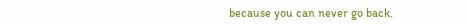because you can never go back.